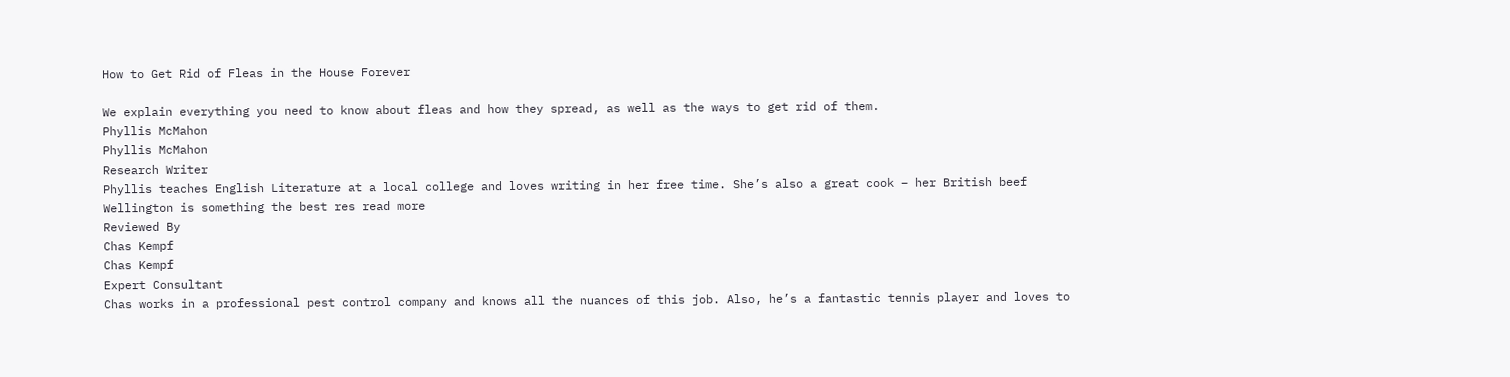How to Get Rid of Fleas in the House Forever

We explain everything you need to know about fleas and how they spread, as well as the ways to get rid of them.
Phyllis McMahon
Phyllis McMahon
Research Writer
Phyllis teaches English Literature at a local college and loves writing in her free time. She’s also a great cook – her British beef Wellington is something the best res read more
Reviewed By
Chas Kempf
Chas Kempf
Expert Consultant
Chas works in a professional pest control company and knows all the nuances of this job. Also, he’s a fantastic tennis player and loves to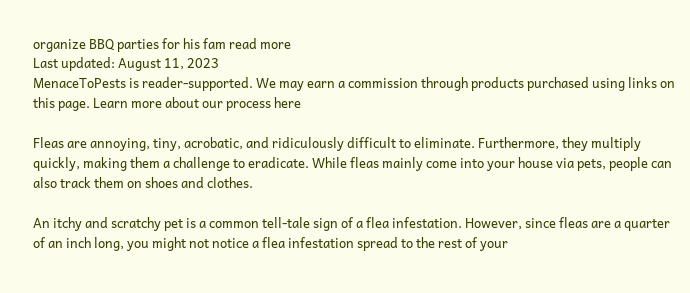organize BBQ parties for his fam read more
Last updated: August 11, 2023
MenaceToPests is reader-supported. We may earn a commission through products purchased using links on this page. Learn more about our process here

Fleas are annoying, tiny, acrobatic, and ridiculously difficult to eliminate. Furthermore, they multiply quickly, making them a challenge to eradicate. While fleas mainly come into your house via pets, people can also track them on shoes and clothes.

An itchy and scratchy pet is a common tell-tale sign of a flea infestation. However, since fleas are a quarter of an inch long, you might not notice a flea infestation spread to the rest of your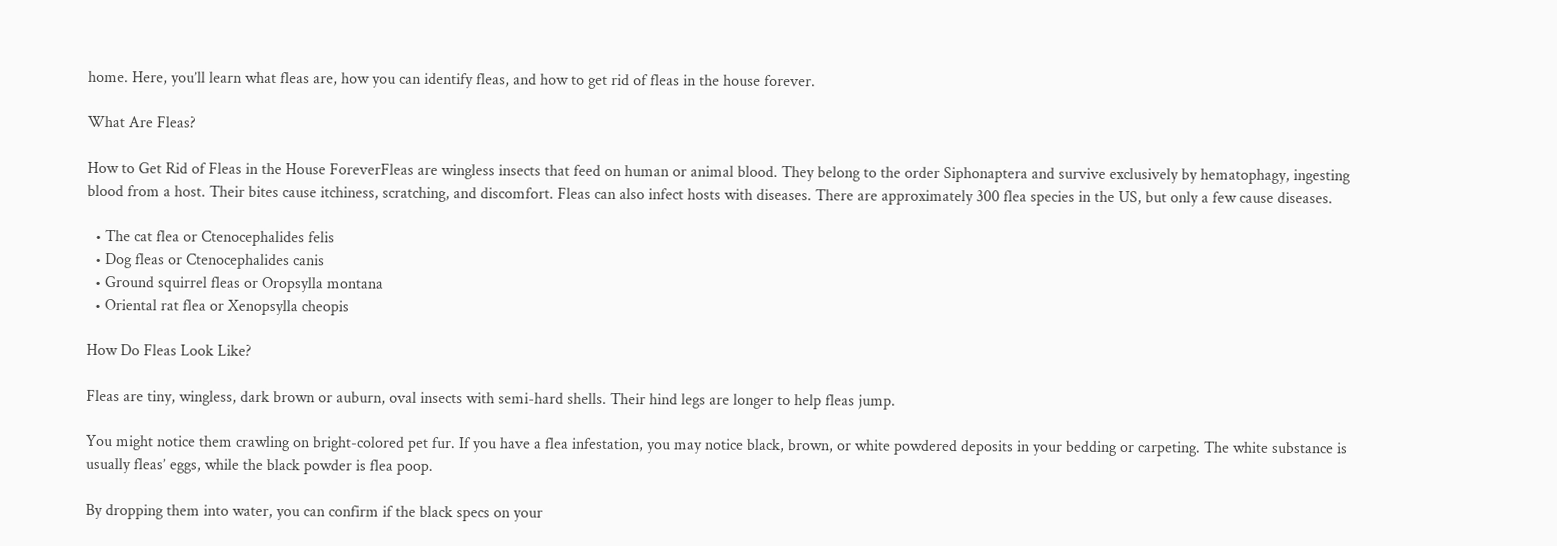home. Here, you’ll learn what fleas are, how you can identify fleas, and how to get rid of fleas in the house forever.

What Are Fleas?

How to Get Rid of Fleas in the House ForeverFleas are wingless insects that feed on human or animal blood. They belong to the order Siphonaptera and survive exclusively by hematophagy, ingesting blood from a host. Their bites cause itchiness, scratching, and discomfort. Fleas can also infect hosts with diseases. There are approximately 300 flea species in the US, but only a few cause diseases.

  • The cat flea or Ctenocephalides felis
  • Dog fleas or Ctenocephalides canis
  • Ground squirrel fleas or Oropsylla montana
  • Oriental rat flea or Xenopsylla cheopis

How Do Fleas Look Like?

Fleas are tiny, wingless, dark brown or auburn, oval insects with semi-hard shells. Their hind legs are longer to help fleas jump.

You might notice them crawling on bright-colored pet fur. If you have a flea infestation, you may notice black, brown, or white powdered deposits in your bedding or carpeting. The white substance is usually fleas’ eggs, while the black powder is flea poop.

By dropping them into water, you can confirm if the black specs on your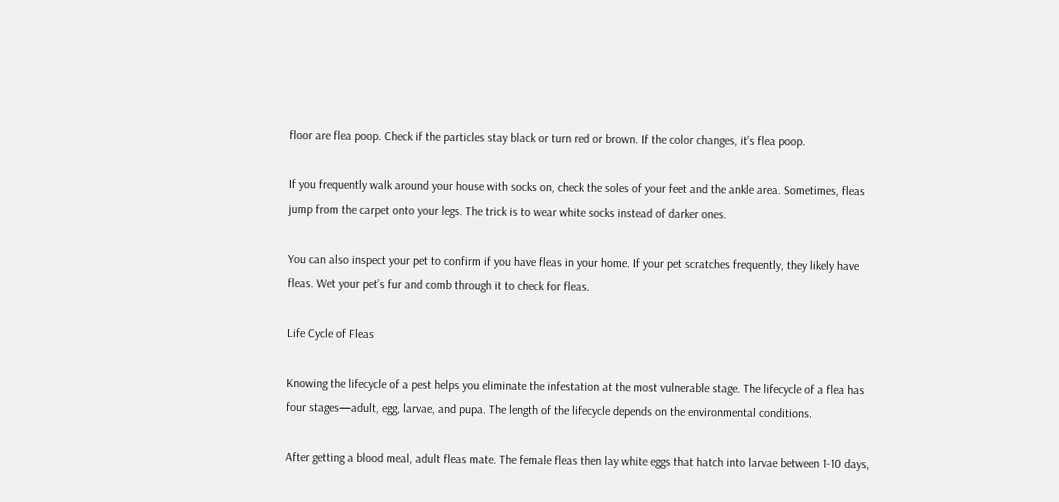floor are flea poop. Check if the particles stay black or turn red or brown. If the color changes, it’s flea poop.

If you frequently walk around your house with socks on, check the soles of your feet and the ankle area. Sometimes, fleas jump from the carpet onto your legs. The trick is to wear white socks instead of darker ones.

You can also inspect your pet to confirm if you have fleas in your home. If your pet scratches frequently, they likely have fleas. Wet your pet’s fur and comb through it to check for fleas.

Life Cycle of Fleas

Knowing the lifecycle of a pest helps you eliminate the infestation at the most vulnerable stage. The lifecycle of a flea has four stages—adult, egg, larvae, and pupa. The length of the lifecycle depends on the environmental conditions.

After getting a blood meal, adult fleas mate. The female fleas then lay white eggs that hatch into larvae between 1-10 days,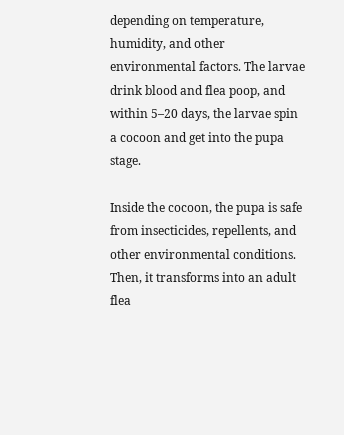depending on temperature, humidity, and other environmental factors. The larvae drink blood and flea poop, and within 5–20 days, the larvae spin a cocoon and get into the pupa stage.

Inside the cocoon, the pupa is safe from insecticides, repellents, and other environmental conditions. Then, it transforms into an adult flea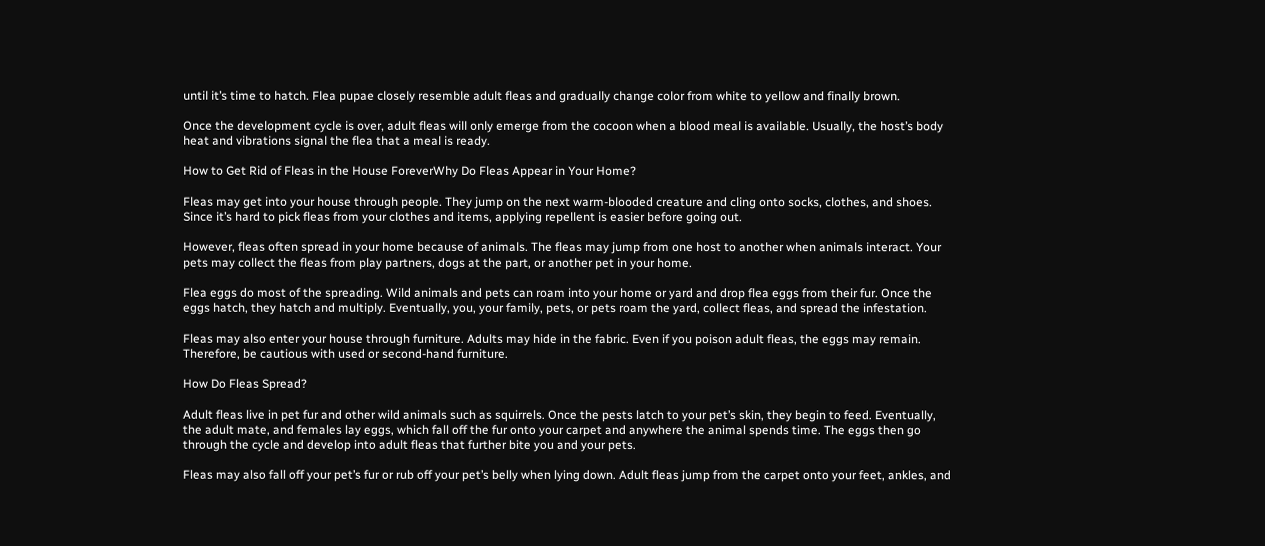until it’s time to hatch. Flea pupae closely resemble adult fleas and gradually change color from white to yellow and finally brown.

Once the development cycle is over, adult fleas will only emerge from the cocoon when a blood meal is available. Usually, the host’s body heat and vibrations signal the flea that a meal is ready.

How to Get Rid of Fleas in the House ForeverWhy Do Fleas Appear in Your Home?

Fleas may get into your house through people. They jump on the next warm-blooded creature and cling onto socks, clothes, and shoes. Since it’s hard to pick fleas from your clothes and items, applying repellent is easier before going out.

However, fleas often spread in your home because of animals. The fleas may jump from one host to another when animals interact. Your pets may collect the fleas from play partners, dogs at the part, or another pet in your home.

Flea eggs do most of the spreading. Wild animals and pets can roam into your home or yard and drop flea eggs from their fur. Once the eggs hatch, they hatch and multiply. Eventually, you, your family, pets, or pets roam the yard, collect fleas, and spread the infestation.

Fleas may also enter your house through furniture. Adults may hide in the fabric. Even if you poison adult fleas, the eggs may remain. Therefore, be cautious with used or second-hand furniture.

How Do Fleas Spread?

Adult fleas live in pet fur and other wild animals such as squirrels. Once the pests latch to your pet’s skin, they begin to feed. Eventually, the adult mate, and females lay eggs, which fall off the fur onto your carpet and anywhere the animal spends time. The eggs then go through the cycle and develop into adult fleas that further bite you and your pets.

Fleas may also fall off your pet’s fur or rub off your pet’s belly when lying down. Adult fleas jump from the carpet onto your feet, ankles, and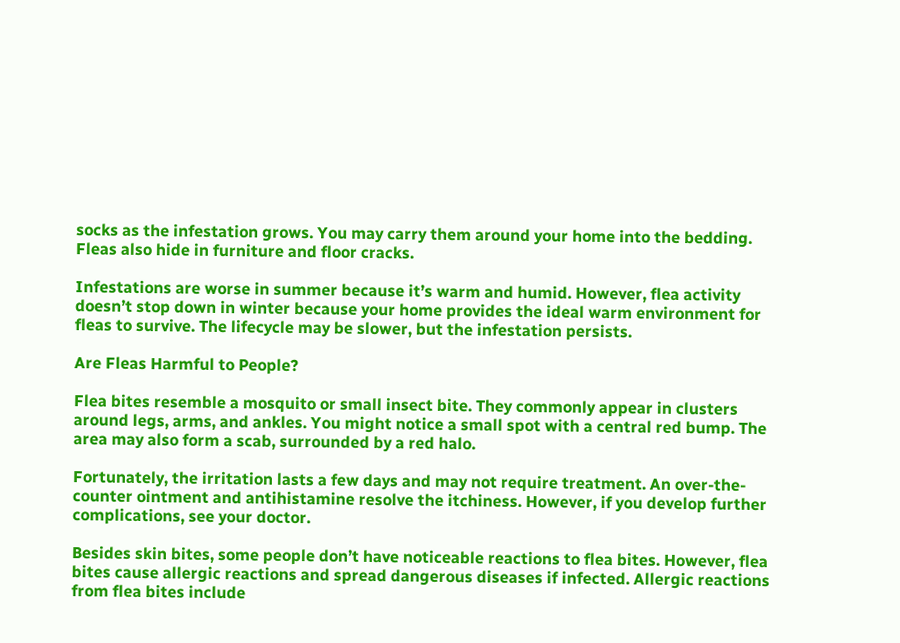socks as the infestation grows. You may carry them around your home into the bedding. Fleas also hide in furniture and floor cracks.

Infestations are worse in summer because it’s warm and humid. However, flea activity doesn’t stop down in winter because your home provides the ideal warm environment for fleas to survive. The lifecycle may be slower, but the infestation persists.

Are Fleas Harmful to People?

Flea bites resemble a mosquito or small insect bite. They commonly appear in clusters around legs, arms, and ankles. You might notice a small spot with a central red bump. The area may also form a scab, surrounded by a red halo.

Fortunately, the irritation lasts a few days and may not require treatment. An over-the-counter ointment and antihistamine resolve the itchiness. However, if you develop further complications, see your doctor.

Besides skin bites, some people don’t have noticeable reactions to flea bites. However, flea bites cause allergic reactions and spread dangerous diseases if infected. Allergic reactions from flea bites include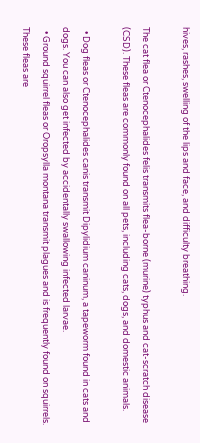hives, rashes, swelling of the lips and face, and difficulty breathing.

The cat flea or Ctenocephalides felis transmits flea-borne (murine) typhus and cat-scratch disease (CSD). These fleas are commonly found on all pets, including cats, dogs, and domestic animals.

  • Dog fleas or Ctenocephalides canis transmit Dipylidium caninum, a tapeworm found in cats and dogs. You can also get infected by accidentally swallowing infected larvae.
  • Ground squirrel fleas or Oropsylla montana transmit plagues and is frequently found on squirrels. These fleas are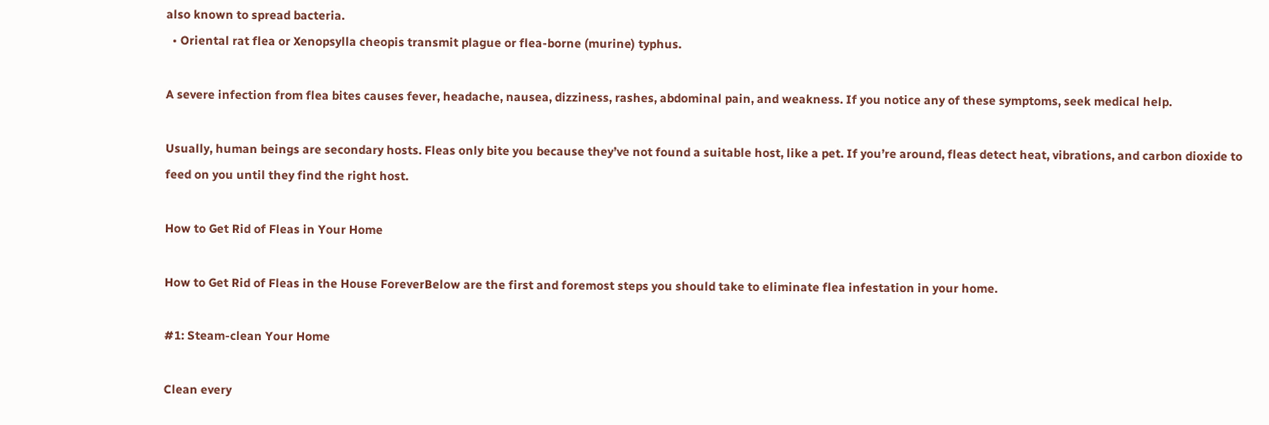also known to spread bacteria.
  • Oriental rat flea or Xenopsylla cheopis transmit plague or flea-borne (murine) typhus.

A severe infection from flea bites causes fever, headache, nausea, dizziness, rashes, abdominal pain, and weakness. If you notice any of these symptoms, seek medical help.

Usually, human beings are secondary hosts. Fleas only bite you because they’ve not found a suitable host, like a pet. If you’re around, fleas detect heat, vibrations, and carbon dioxide to feed on you until they find the right host.

How to Get Rid of Fleas in Your Home

How to Get Rid of Fleas in the House ForeverBelow are the first and foremost steps you should take to eliminate flea infestation in your home.

#1: Steam-clean Your Home

Clean every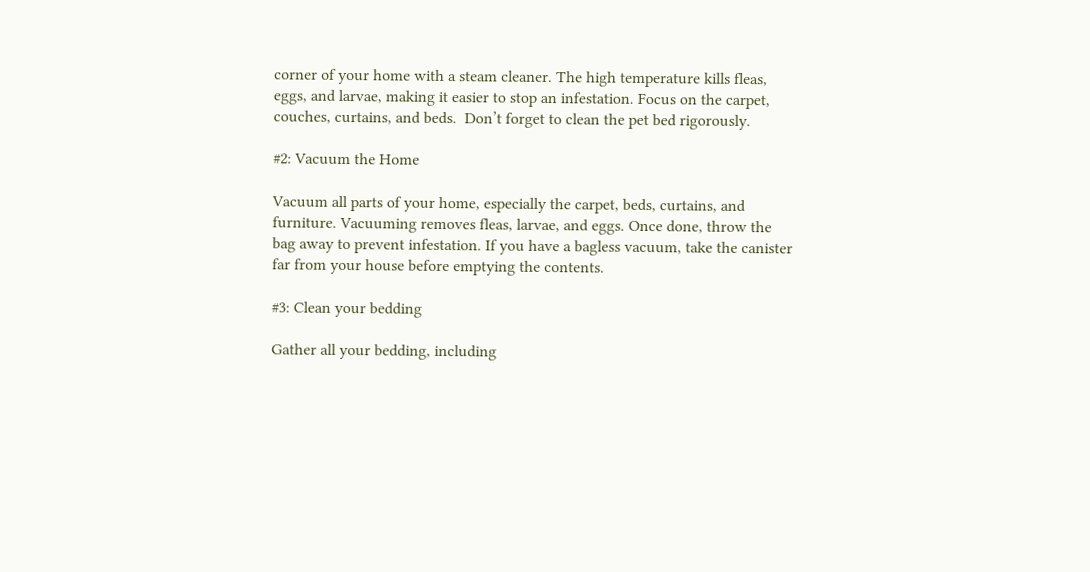corner of your home with a steam cleaner. The high temperature kills fleas, eggs, and larvae, making it easier to stop an infestation. Focus on the carpet, couches, curtains, and beds.  Don’t forget to clean the pet bed rigorously.

#2: Vacuum the Home

Vacuum all parts of your home, especially the carpet, beds, curtains, and furniture. Vacuuming removes fleas, larvae, and eggs. Once done, throw the bag away to prevent infestation. If you have a bagless vacuum, take the canister far from your house before emptying the contents.

#3: Clean your bedding

Gather all your bedding, including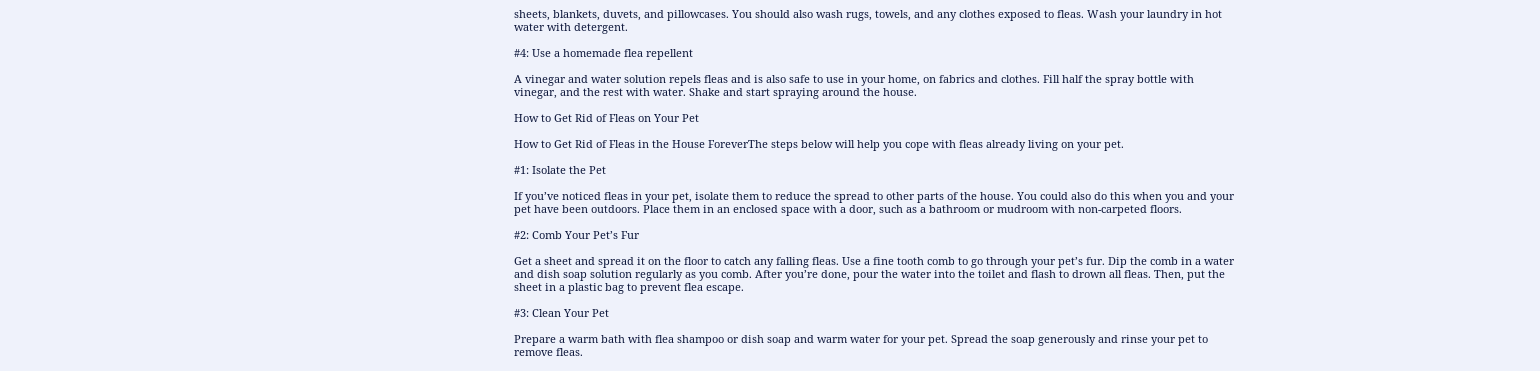sheets, blankets, duvets, and pillowcases. You should also wash rugs, towels, and any clothes exposed to fleas. Wash your laundry in hot water with detergent.

#4: Use a homemade flea repellent

A vinegar and water solution repels fleas and is also safe to use in your home, on fabrics and clothes. Fill half the spray bottle with vinegar, and the rest with water. Shake and start spraying around the house.

How to Get Rid of Fleas on Your Pet

How to Get Rid of Fleas in the House ForeverThe steps below will help you cope with fleas already living on your pet.

#1: Isolate the Pet

If you’ve noticed fleas in your pet, isolate them to reduce the spread to other parts of the house. You could also do this when you and your pet have been outdoors. Place them in an enclosed space with a door, such as a bathroom or mudroom with non-carpeted floors.

#2: Comb Your Pet’s Fur

Get a sheet and spread it on the floor to catch any falling fleas. Use a fine tooth comb to go through your pet’s fur. Dip the comb in a water and dish soap solution regularly as you comb. After you’re done, pour the water into the toilet and flash to drown all fleas. Then, put the sheet in a plastic bag to prevent flea escape.

#3: Clean Your Pet

Prepare a warm bath with flea shampoo or dish soap and warm water for your pet. Spread the soap generously and rinse your pet to remove fleas.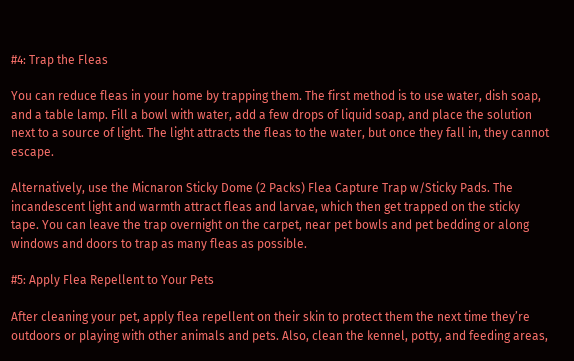#4: Trap the Fleas

You can reduce fleas in your home by trapping them. The first method is to use water, dish soap, and a table lamp. Fill a bowl with water, add a few drops of liquid soap, and place the solution next to a source of light. The light attracts the fleas to the water, but once they fall in, they cannot escape.

Alternatively, use the Micnaron Sticky Dome (2 Packs) Flea Capture Trap w/Sticky Pads. The incandescent light and warmth attract fleas and larvae, which then get trapped on the sticky tape. You can leave the trap overnight on the carpet, near pet bowls and pet bedding or along windows and doors to trap as many fleas as possible.

#5: Apply Flea Repellent to Your Pets

After cleaning your pet, apply flea repellent on their skin to protect them the next time they’re outdoors or playing with other animals and pets. Also, clean the kennel, potty, and feeding areas,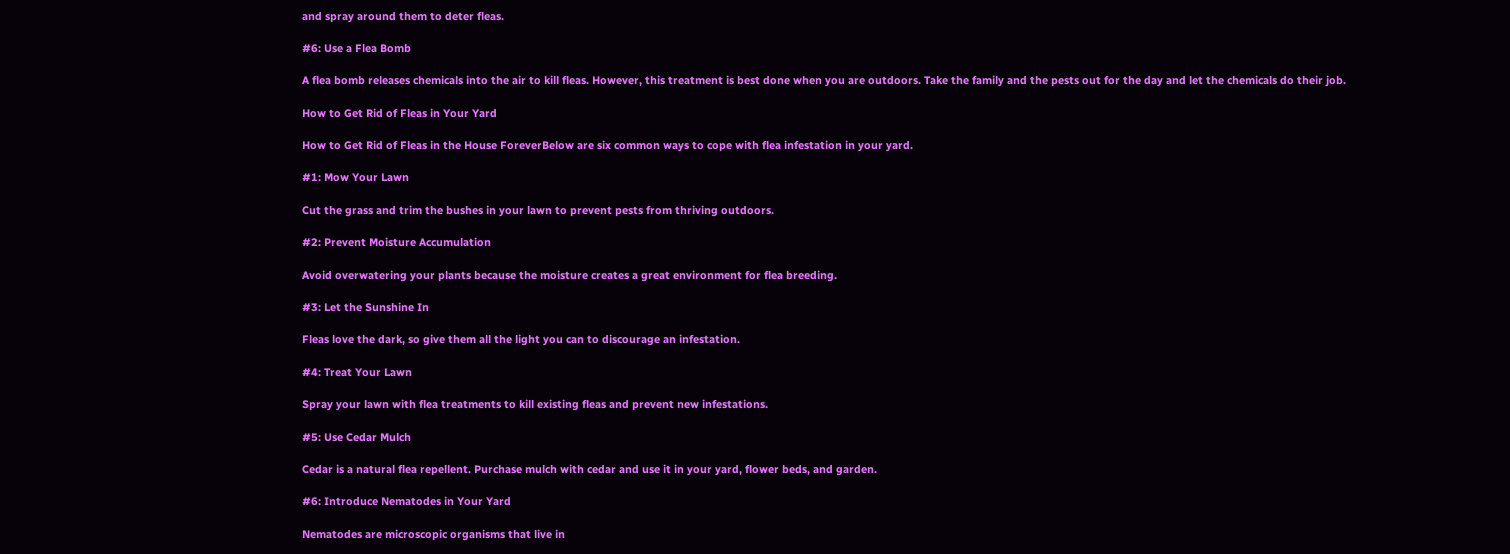and spray around them to deter fleas.

#6: Use a Flea Bomb

A flea bomb releases chemicals into the air to kill fleas. However, this treatment is best done when you are outdoors. Take the family and the pests out for the day and let the chemicals do their job.

How to Get Rid of Fleas in Your Yard

How to Get Rid of Fleas in the House ForeverBelow are six common ways to cope with flea infestation in your yard.

#1: Mow Your Lawn

Cut the grass and trim the bushes in your lawn to prevent pests from thriving outdoors.

#2: Prevent Moisture Accumulation

Avoid overwatering your plants because the moisture creates a great environment for flea breeding.

#3: Let the Sunshine In

Fleas love the dark, so give them all the light you can to discourage an infestation.

#4: Treat Your Lawn

Spray your lawn with flea treatments to kill existing fleas and prevent new infestations.

#5: Use Cedar Mulch

Cedar is a natural flea repellent. Purchase mulch with cedar and use it in your yard, flower beds, and garden.

#6: Introduce Nematodes in Your Yard

Nematodes are microscopic organisms that live in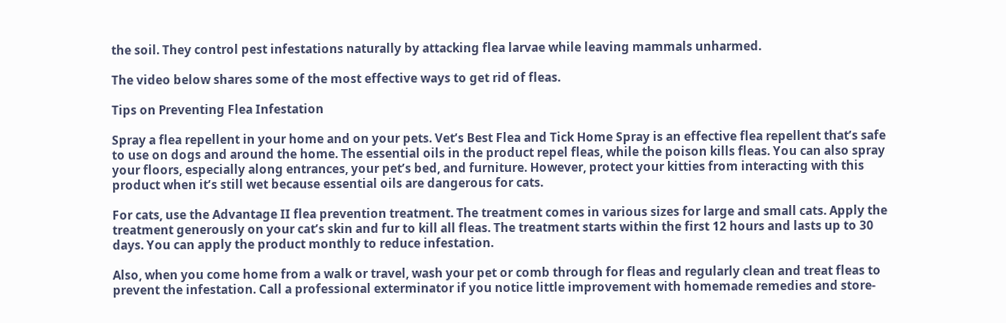the soil. They control pest infestations naturally by attacking flea larvae while leaving mammals unharmed.

The video below shares some of the most effective ways to get rid of fleas.

Tips on Preventing Flea Infestation

Spray a flea repellent in your home and on your pets. Vet’s Best Flea and Tick Home Spray is an effective flea repellent that’s safe to use on dogs and around the home. The essential oils in the product repel fleas, while the poison kills fleas. You can also spray your floors, especially along entrances, your pet’s bed, and furniture. However, protect your kitties from interacting with this product when it’s still wet because essential oils are dangerous for cats.

For cats, use the Advantage II flea prevention treatment. The treatment comes in various sizes for large and small cats. Apply the treatment generously on your cat’s skin and fur to kill all fleas. The treatment starts within the first 12 hours and lasts up to 30 days. You can apply the product monthly to reduce infestation.

Also, when you come home from a walk or travel, wash your pet or comb through for fleas and regularly clean and treat fleas to prevent the infestation. Call a professional exterminator if you notice little improvement with homemade remedies and store-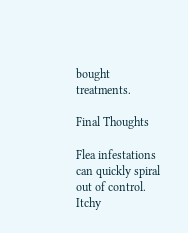bought treatments.

Final Thoughts

Flea infestations can quickly spiral out of control. Itchy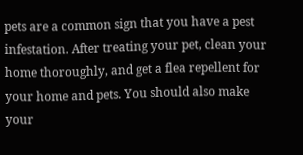pets are a common sign that you have a pest infestation. After treating your pet, clean your home thoroughly, and get a flea repellent for your home and pets. You should also make your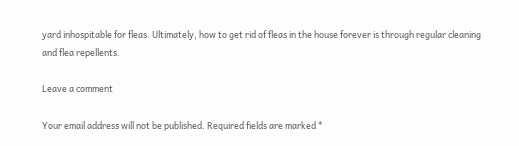yard inhospitable for fleas. Ultimately, how to get rid of fleas in the house forever is through regular cleaning and flea repellents.

Leave a comment

Your email address will not be published. Required fields are marked *